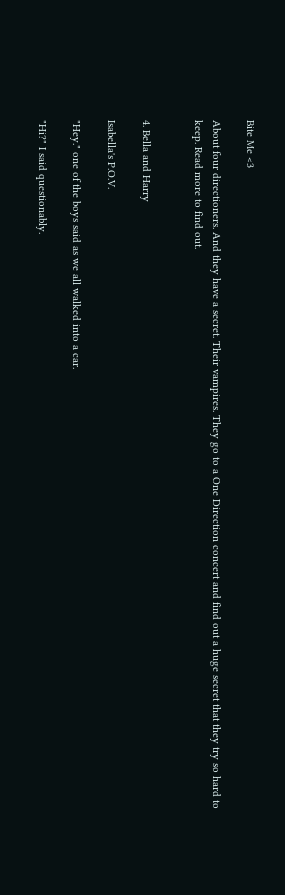Bite Me <3

About four directioners. And they have a secret. Their vampires. They go to a One Direction concert and find out a huge secret that they try so hard to keep. Read more to find out.


4. Bella and Harry

Isabella's P.O.V.

"Hey." one of the boys said as we all walked into a car.

"Hi?" I said questionably.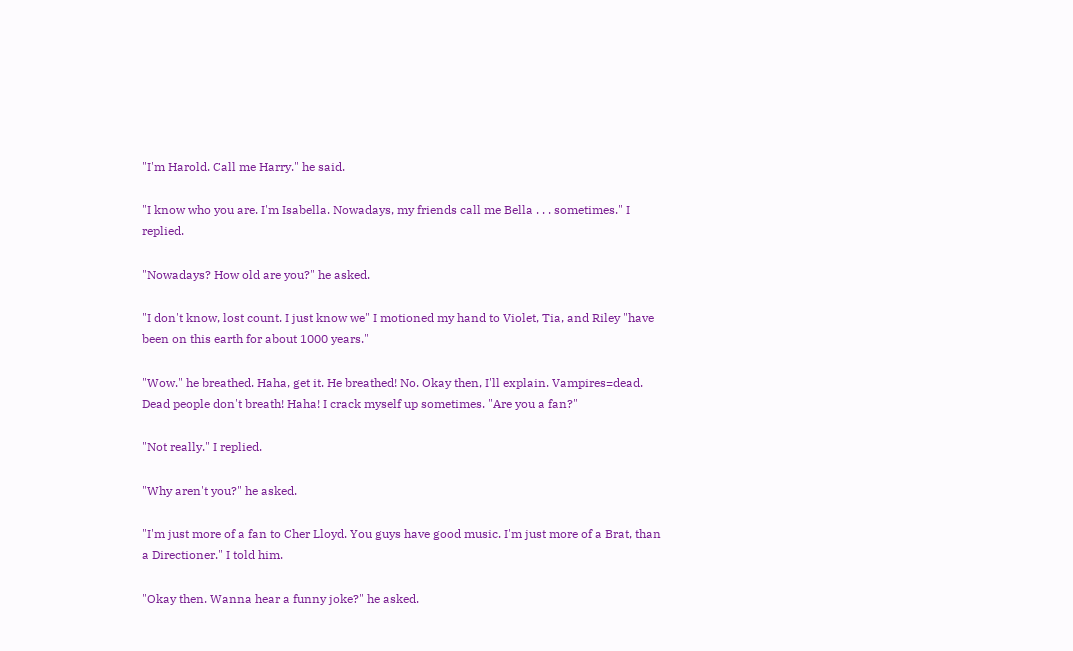"I'm Harold. Call me Harry." he said.

"I know who you are. I'm Isabella. Nowadays, my friends call me Bella . . . sometimes." I replied.

"Nowadays? How old are you?" he asked.

"I don't know, lost count. I just know we" I motioned my hand to Violet, Tia, and Riley "have been on this earth for about 1000 years."

"Wow." he breathed. Haha, get it. He breathed! No. Okay then, I'll explain. Vampires=dead. Dead people don't breath! Haha! I crack myself up sometimes. "Are you a fan?"

"Not really." I replied.

"Why aren't you?" he asked.

"I'm just more of a fan to Cher Lloyd. You guys have good music. I'm just more of a Brat, than a Directioner." I told him.

"Okay then. Wanna hear a funny joke?" he asked.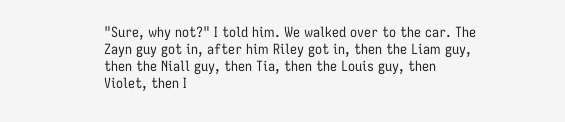"Sure, why not?" I told him. We walked over to the car. The Zayn guy got in, after him Riley got in, then the Liam guy, then the Niall guy, then Tia, then the Louis guy, then Violet, then I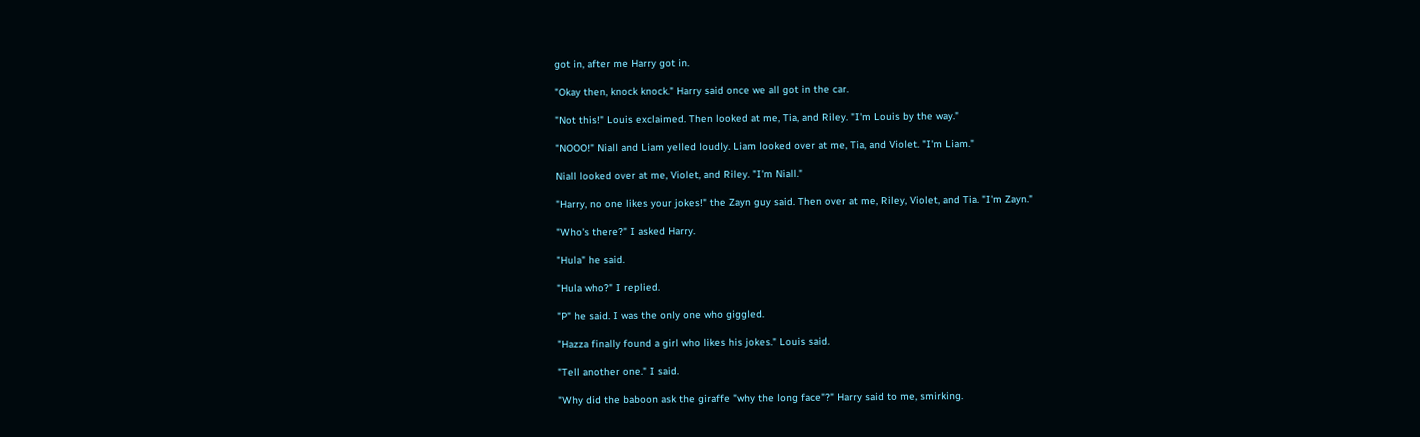got in, after me Harry got in.

"Okay then, knock knock." Harry said once we all got in the car.

"Not this!" Louis exclaimed. Then looked at me, Tia, and Riley. "I'm Louis by the way."

"NOOO!" Niall and Liam yelled loudly. Liam looked over at me, Tia, and Violet. "I'm Liam."

Niall looked over at me, Violet, and Riley. "I'm Niall."

"Harry, no one likes your jokes!" the Zayn guy said. Then over at me, Riley, Violet, and Tia. "I'm Zayn."

"Who's there?" I asked Harry.

"Hula" he said.

"Hula who?" I replied.

"P" he said. I was the only one who giggled.

"Hazza finally found a girl who likes his jokes." Louis said.

"Tell another one." I said.

"Why did the baboon ask the giraffe "why the long face"?" Harry said to me, smirking.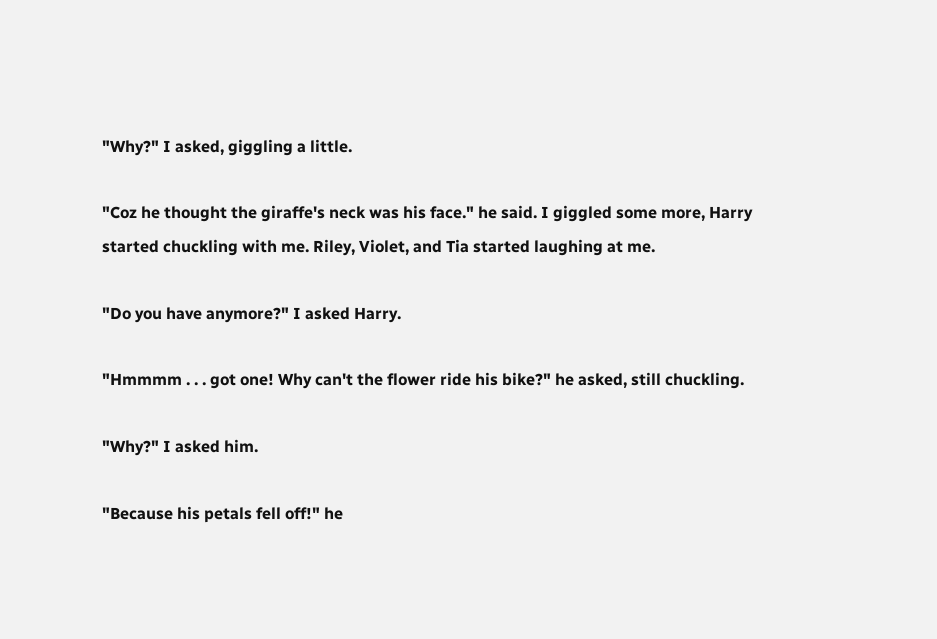"Why?" I asked, giggling a little.

"Coz he thought the giraffe's neck was his face." he said. I giggled some more, Harry started chuckling with me. Riley, Violet, and Tia started laughing at me.

"Do you have anymore?" I asked Harry.

"Hmmmm . . . got one! Why can't the flower ride his bike?" he asked, still chuckling.

"Why?" I asked him.

"Because his petals fell off!" he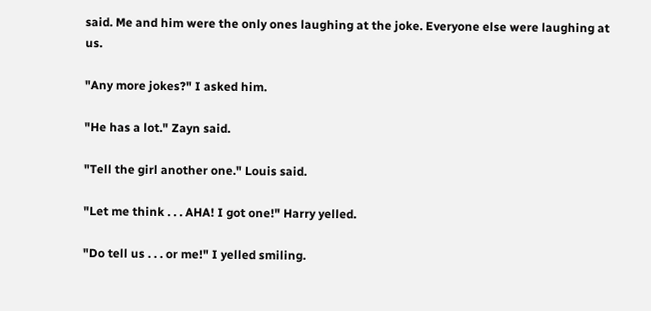said. Me and him were the only ones laughing at the joke. Everyone else were laughing at us.

"Any more jokes?" I asked him.

"He has a lot." Zayn said.

"Tell the girl another one." Louis said.

"Let me think . . . AHA! I got one!" Harry yelled.

"Do tell us . . . or me!" I yelled smiling.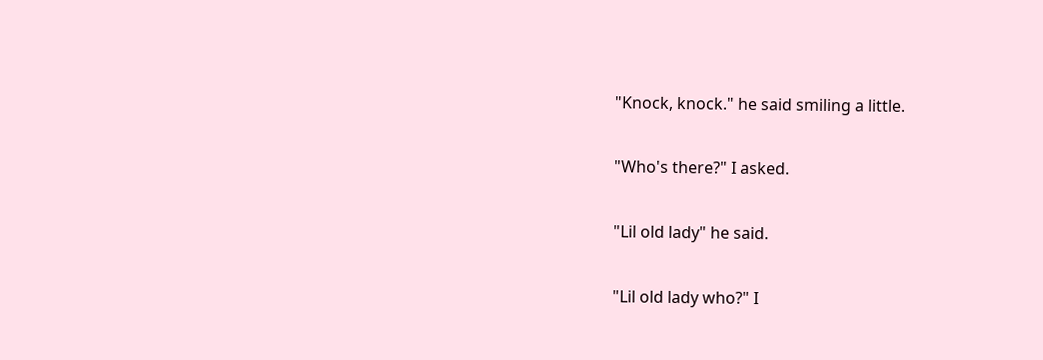"Knock, knock." he said smiling a little.

"Who's there?" I asked.

"Lil old lady" he said.

"Lil old lady who?" I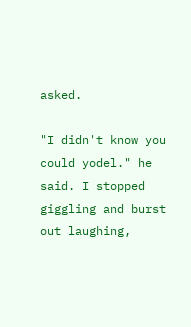asked.

"I didn't know you could yodel." he said. I stopped giggling and burst out laughing,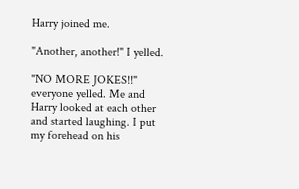Harry joined me.

"Another, another!" I yelled.

"NO MORE JOKES!!" everyone yelled. Me and Harry looked at each other and started laughing. I put my forehead on his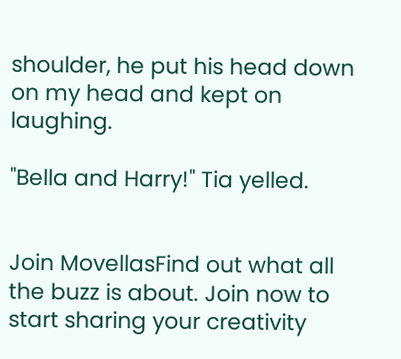shoulder, he put his head down on my head and kept on laughing.

"Bella and Harry!" Tia yelled.


Join MovellasFind out what all the buzz is about. Join now to start sharing your creativity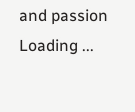and passion
Loading ...